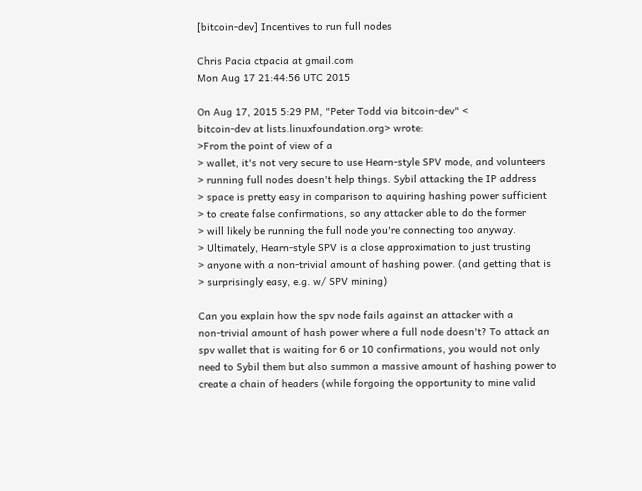[bitcoin-dev] Incentives to run full nodes

Chris Pacia ctpacia at gmail.com
Mon Aug 17 21:44:56 UTC 2015

On Aug 17, 2015 5:29 PM, "Peter Todd via bitcoin-dev" <
bitcoin-dev at lists.linuxfoundation.org> wrote:
>From the point of view of a
> wallet, it's not very secure to use Hearn-style SPV mode, and volunteers
> running full nodes doesn't help things. Sybil attacking the IP address
> space is pretty easy in comparison to aquiring hashing power sufficient
> to create false confirmations, so any attacker able to do the former
> will likely be running the full node you're connecting too anyway.
> Ultimately, Hearn-style SPV is a close approximation to just trusting
> anyone with a non-trivial amount of hashing power. (and getting that is
> surprisingly easy, e.g. w/ SPV mining)

Can you explain how the spv node fails against an attacker with a
non-trivial amount of hash power where a full node doesn't? To attack an
spv wallet that is waiting for 6 or 10 confirmations, you would not only
need to Sybil them but also summon a massive amount of hashing power to
create a chain of headers (while forgoing the opportunity to mine valid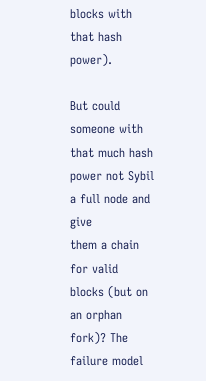blocks with that hash power).

But could someone with that much hash power not Sybil a full node and give
them a chain for valid blocks (but on an orphan fork)? The failure model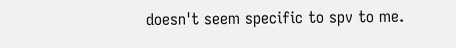doesn't seem specific to spv to me.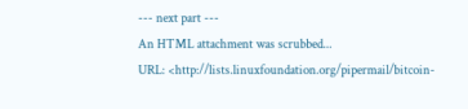--- next part ---
An HTML attachment was scrubbed...
URL: <http://lists.linuxfoundation.org/pipermail/bitcoin-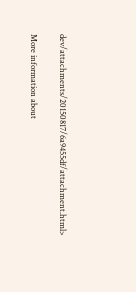dev/attachments/20150817/6a9455df/attachment.html>

More information about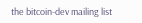the bitcoin-dev mailing list